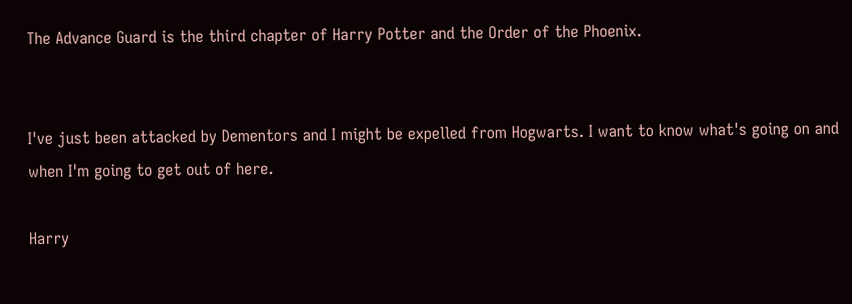The Advance Guard is the third chapter of Harry Potter and the Order of the Phoenix.


I've just been attacked by Dementors and I might be expelled from Hogwarts. I want to know what's going on and when I'm going to get out of here.

Harry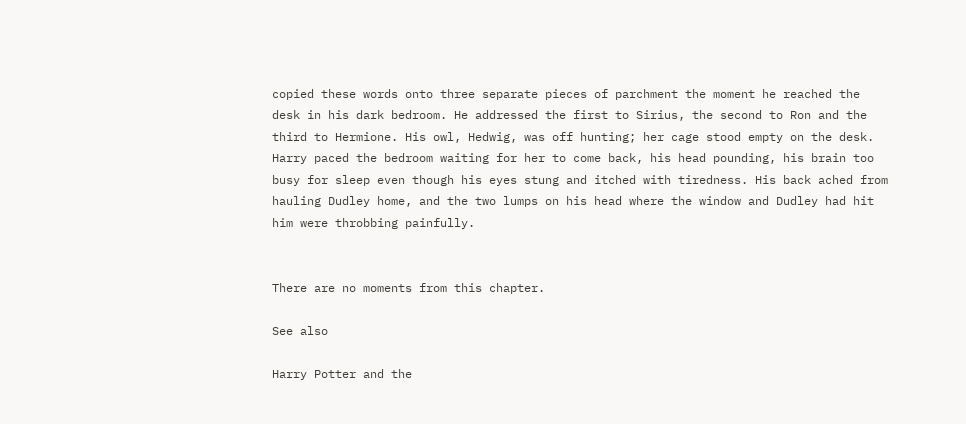copied these words onto three separate pieces of parchment the moment he reached the desk in his dark bedroom. He addressed the first to Sirius, the second to Ron and the third to Hermione. His owl, Hedwig, was off hunting; her cage stood empty on the desk. Harry paced the bedroom waiting for her to come back, his head pounding, his brain too busy for sleep even though his eyes stung and itched with tiredness. His back ached from hauling Dudley home, and the two lumps on his head where the window and Dudley had hit him were throbbing painfully.


There are no moments from this chapter.

See also

Harry Potter and the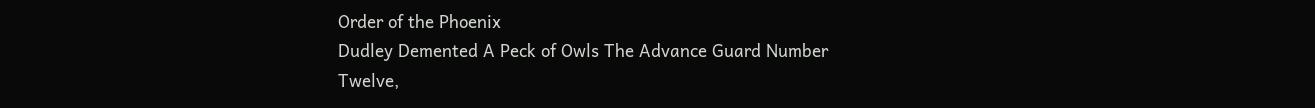Order of the Phoenix
Dudley Demented A Peck of Owls The Advance Guard Number Twelve,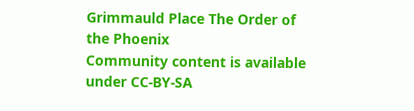Grimmauld Place The Order of the Phoenix
Community content is available under CC-BY-SA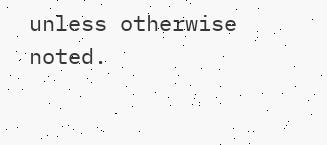unless otherwise noted.